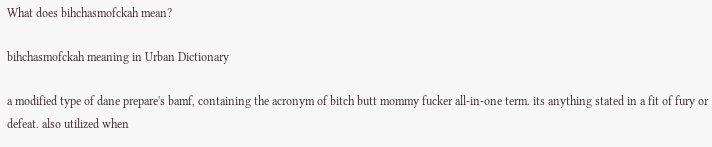What does bihchasmofckah mean?

bihchasmofckah meaning in Urban Dictionary

a modified type of dane prepare's bamf, containing the acronym of bitch butt mommy fucker all-in-one term. its anything stated in a fit of fury or defeat. also utilized when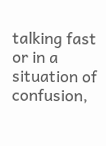talking fast or in a situation of confusion,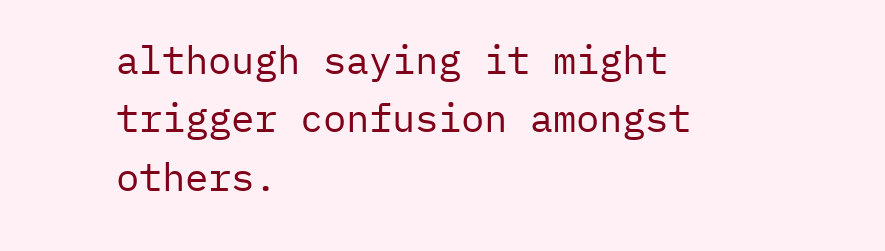although saying it might trigger confusion amongst others.